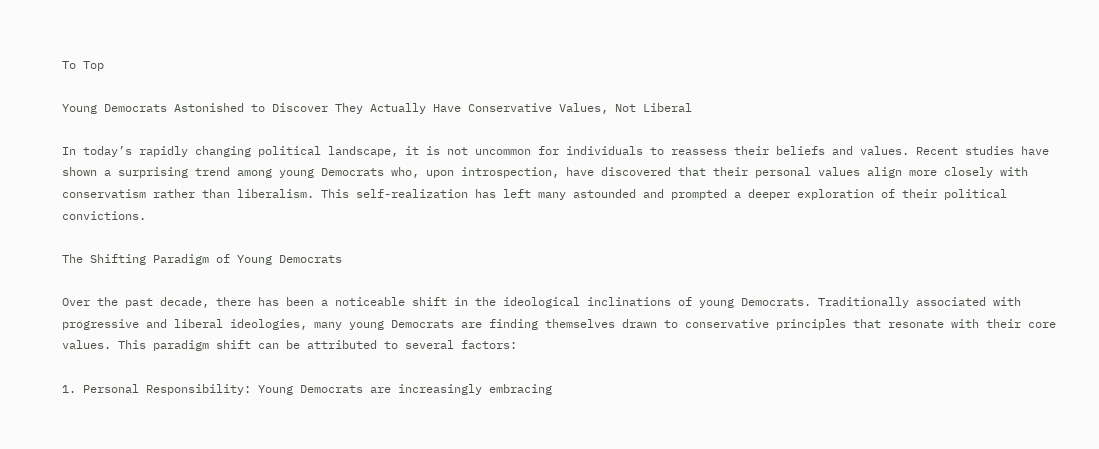To Top

Young Democrats Astonished to Discover They Actually Have Conservative Values, Not Liberal

In today’s rapidly changing political landscape, it is not uncommon for individuals to reassess their beliefs and values. Recent studies have shown a surprising trend among young Democrats who, upon introspection, have discovered that their personal values align more closely with conservatism rather than liberalism. This self-realization has left many astounded and prompted a deeper exploration of their political convictions.

The Shifting Paradigm of Young Democrats

Over the past decade, there has been a noticeable shift in the ideological inclinations of young Democrats. Traditionally associated with progressive and liberal ideologies, many young Democrats are finding themselves drawn to conservative principles that resonate with their core values. This paradigm shift can be attributed to several factors:

1. Personal Responsibility: Young Democrats are increasingly embracing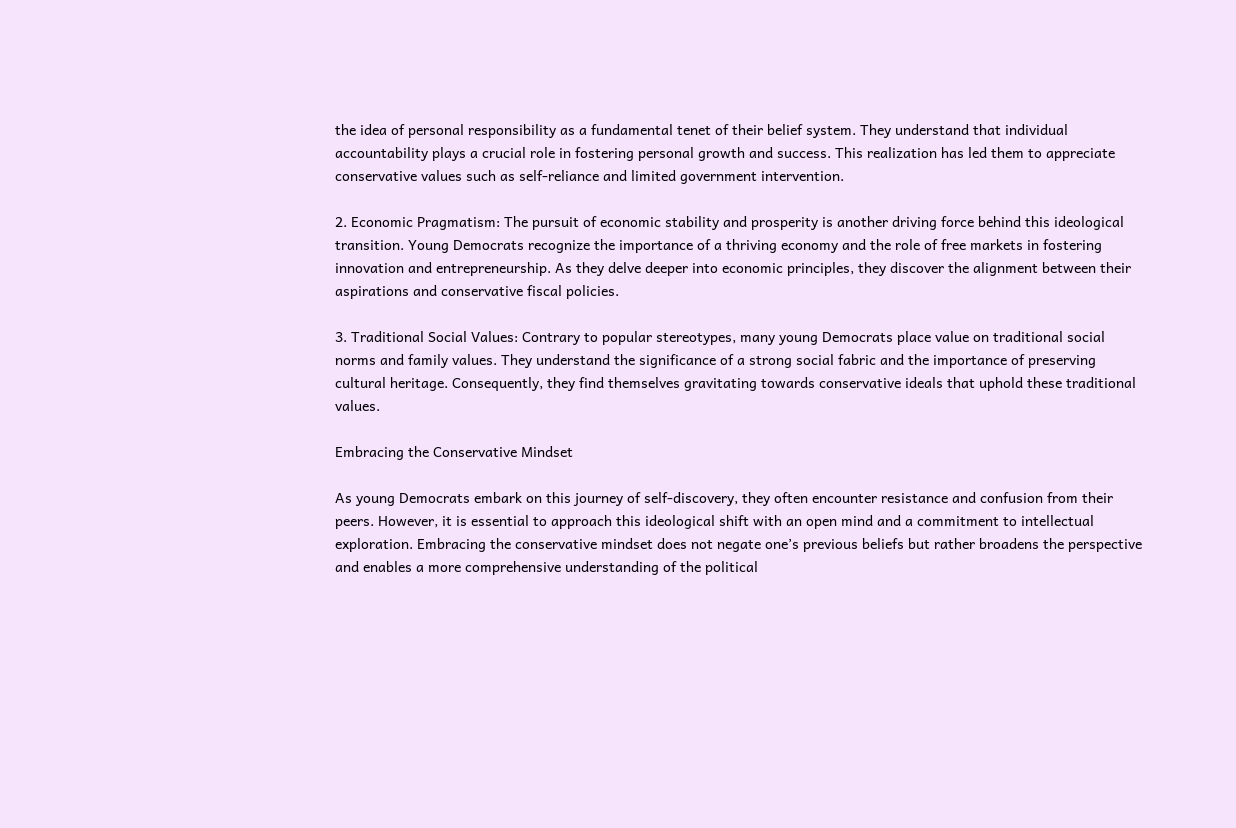the idea of personal responsibility as a fundamental tenet of their belief system. They understand that individual accountability plays a crucial role in fostering personal growth and success. This realization has led them to appreciate conservative values such as self-reliance and limited government intervention.

2. Economic Pragmatism: The pursuit of economic stability and prosperity is another driving force behind this ideological transition. Young Democrats recognize the importance of a thriving economy and the role of free markets in fostering innovation and entrepreneurship. As they delve deeper into economic principles, they discover the alignment between their aspirations and conservative fiscal policies.

3. Traditional Social Values: Contrary to popular stereotypes, many young Democrats place value on traditional social norms and family values. They understand the significance of a strong social fabric and the importance of preserving cultural heritage. Consequently, they find themselves gravitating towards conservative ideals that uphold these traditional values.

Embracing the Conservative Mindset

As young Democrats embark on this journey of self-discovery, they often encounter resistance and confusion from their peers. However, it is essential to approach this ideological shift with an open mind and a commitment to intellectual exploration. Embracing the conservative mindset does not negate one’s previous beliefs but rather broadens the perspective and enables a more comprehensive understanding of the political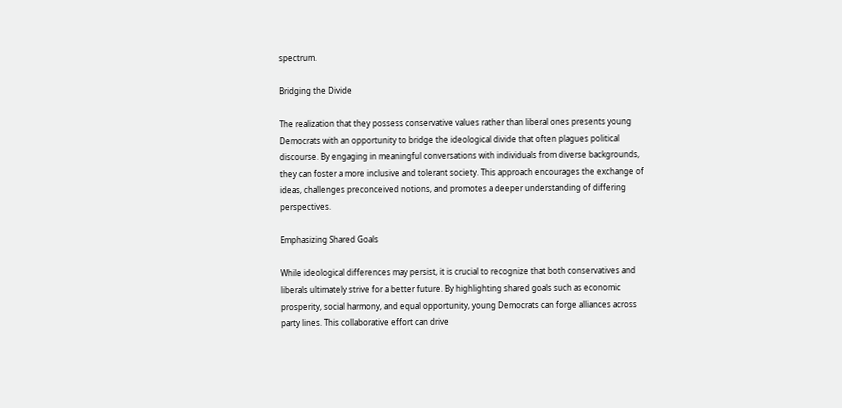spectrum.

Bridging the Divide

The realization that they possess conservative values rather than liberal ones presents young Democrats with an opportunity to bridge the ideological divide that often plagues political discourse. By engaging in meaningful conversations with individuals from diverse backgrounds, they can foster a more inclusive and tolerant society. This approach encourages the exchange of ideas, challenges preconceived notions, and promotes a deeper understanding of differing perspectives.

Emphasizing Shared Goals

While ideological differences may persist, it is crucial to recognize that both conservatives and liberals ultimately strive for a better future. By highlighting shared goals such as economic prosperity, social harmony, and equal opportunity, young Democrats can forge alliances across party lines. This collaborative effort can drive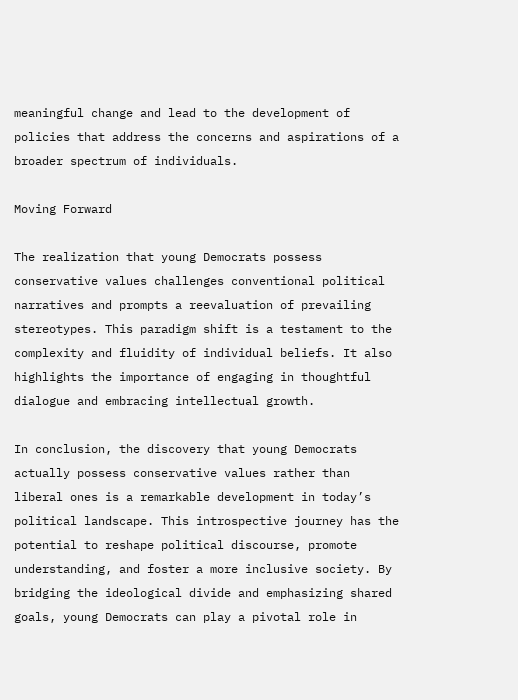meaningful change and lead to the development of policies that address the concerns and aspirations of a broader spectrum of individuals.

Moving Forward

The realization that young Democrats possess conservative values challenges conventional political narratives and prompts a reevaluation of prevailing stereotypes. This paradigm shift is a testament to the complexity and fluidity of individual beliefs. It also highlights the importance of engaging in thoughtful dialogue and embracing intellectual growth.

In conclusion, the discovery that young Democrats actually possess conservative values rather than liberal ones is a remarkable development in today’s political landscape. This introspective journey has the potential to reshape political discourse, promote understanding, and foster a more inclusive society. By bridging the ideological divide and emphasizing shared goals, young Democrats can play a pivotal role in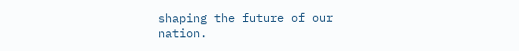shaping the future of our nation.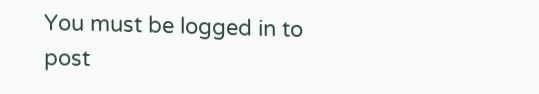You must be logged in to post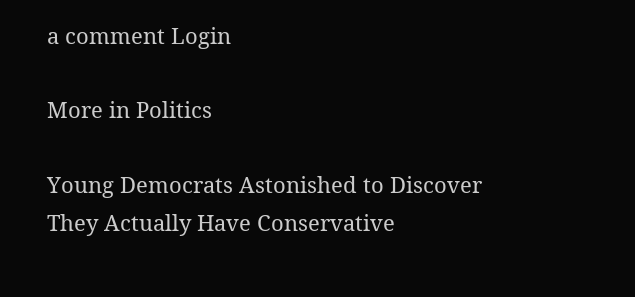a comment Login

More in Politics

Young Democrats Astonished to Discover They Actually Have Conservative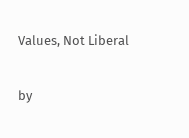Values, Not Liberal

by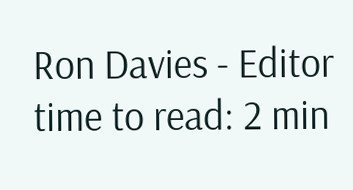Ron Davies - Editor time to read: 2 min